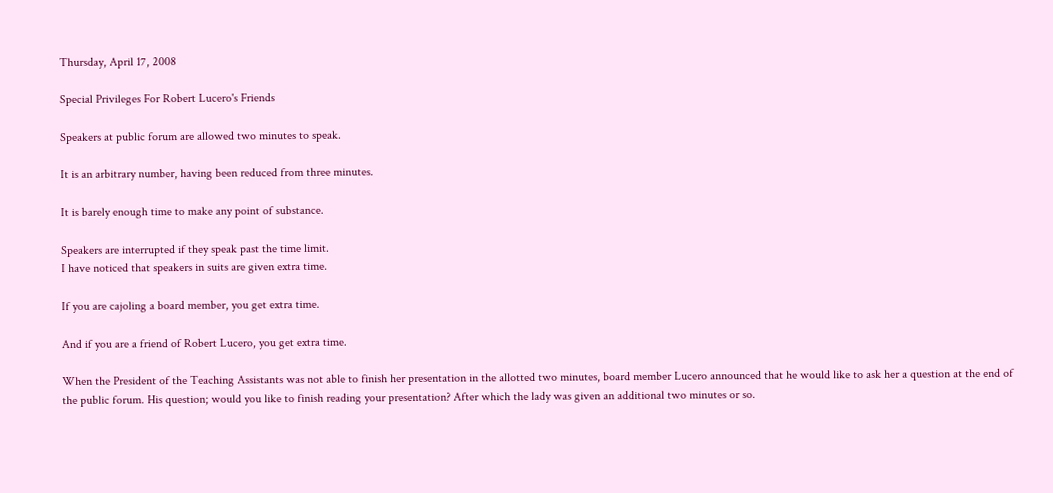Thursday, April 17, 2008

Special Privileges For Robert Lucero's Friends

Speakers at public forum are allowed two minutes to speak.

It is an arbitrary number, having been reduced from three minutes.

It is barely enough time to make any point of substance.

Speakers are interrupted if they speak past the time limit.
I have noticed that speakers in suits are given extra time.

If you are cajoling a board member, you get extra time.

And if you are a friend of Robert Lucero, you get extra time.

When the President of the Teaching Assistants was not able to finish her presentation in the allotted two minutes, board member Lucero announced that he would like to ask her a question at the end of the public forum. His question; would you like to finish reading your presentation? After which the lady was given an additional two minutes or so.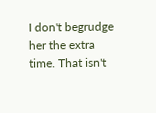I don't begrudge her the extra time. That isn't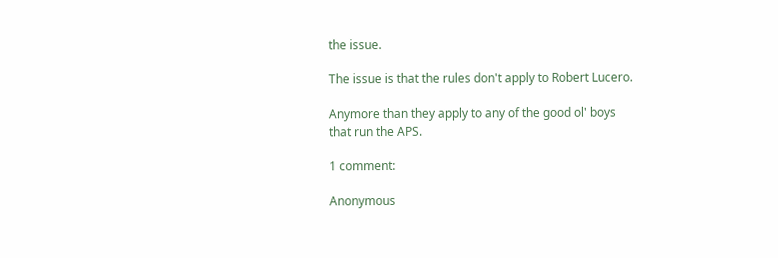the issue.

The issue is that the rules don't apply to Robert Lucero.

Anymore than they apply to any of the good ol' boys
that run the APS.

1 comment:

Anonymous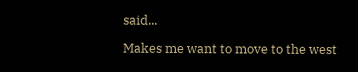said...

Makes me want to move to the west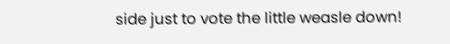side just to vote the little weasle down!